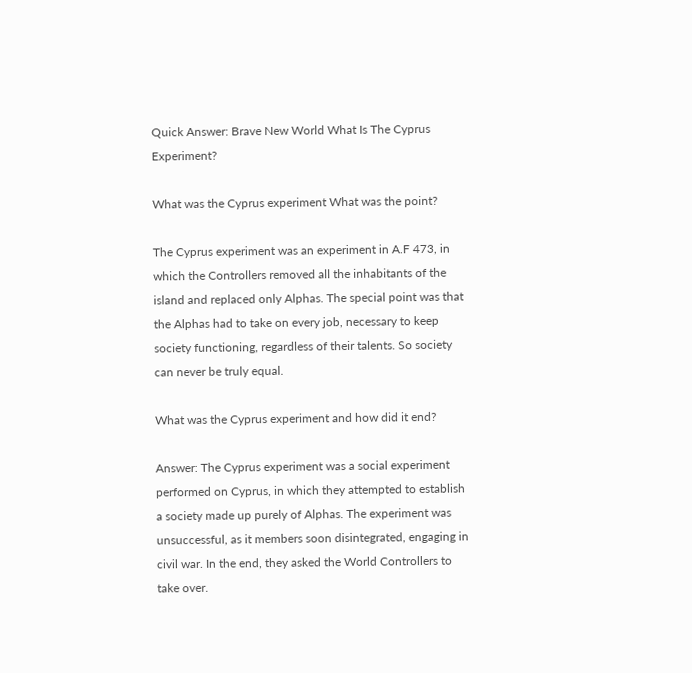Quick Answer: Brave New World What Is The Cyprus Experiment?

What was the Cyprus experiment What was the point?

The Cyprus experiment was an experiment in A.F 473, in which the Controllers removed all the inhabitants of the island and replaced only Alphas. The special point was that the Alphas had to take on every job, necessary to keep society functioning, regardless of their talents. So society can never be truly equal.

What was the Cyprus experiment and how did it end?

Answer: The Cyprus experiment was a social experiment performed on Cyprus, in which they attempted to establish a society made up purely of Alphas. The experiment was unsuccessful, as it members soon disintegrated, engaging in civil war. In the end, they asked the World Controllers to take over.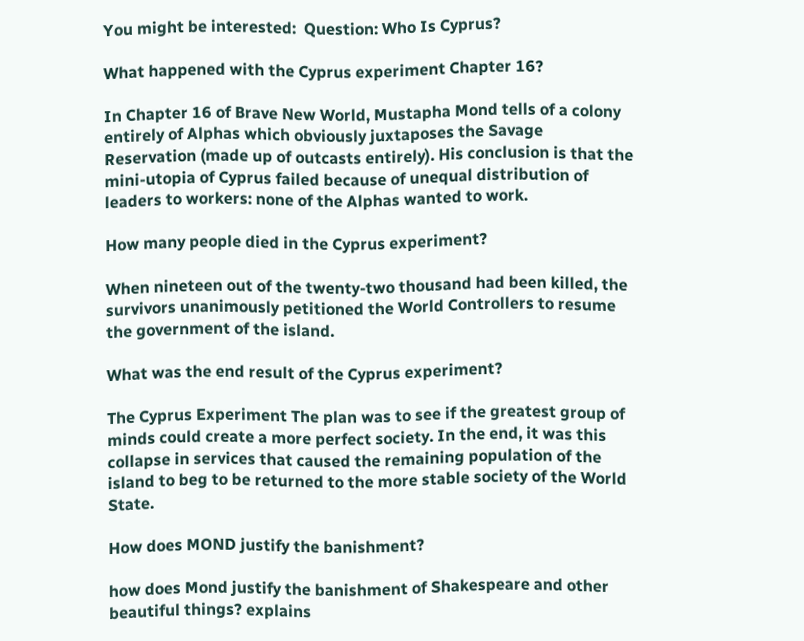You might be interested:  Question: Who Is Cyprus?

What happened with the Cyprus experiment Chapter 16?

In Chapter 16 of Brave New World, Mustapha Mond tells of a colony entirely of Alphas which obviously juxtaposes the Savage Reservation (made up of outcasts entirely). His conclusion is that the mini-utopia of Cyprus failed because of unequal distribution of leaders to workers: none of the Alphas wanted to work.

How many people died in the Cyprus experiment?

When nineteen out of the twenty-two thousand had been killed, the survivors unanimously petitioned the World Controllers to resume the government of the island.

What was the end result of the Cyprus experiment?

The Cyprus Experiment The plan was to see if the greatest group of minds could create a more perfect society. In the end, it was this collapse in services that caused the remaining population of the island to beg to be returned to the more stable society of the World State.

How does MOND justify the banishment?

how does Mond justify the banishment of Shakespeare and other beautiful things? explains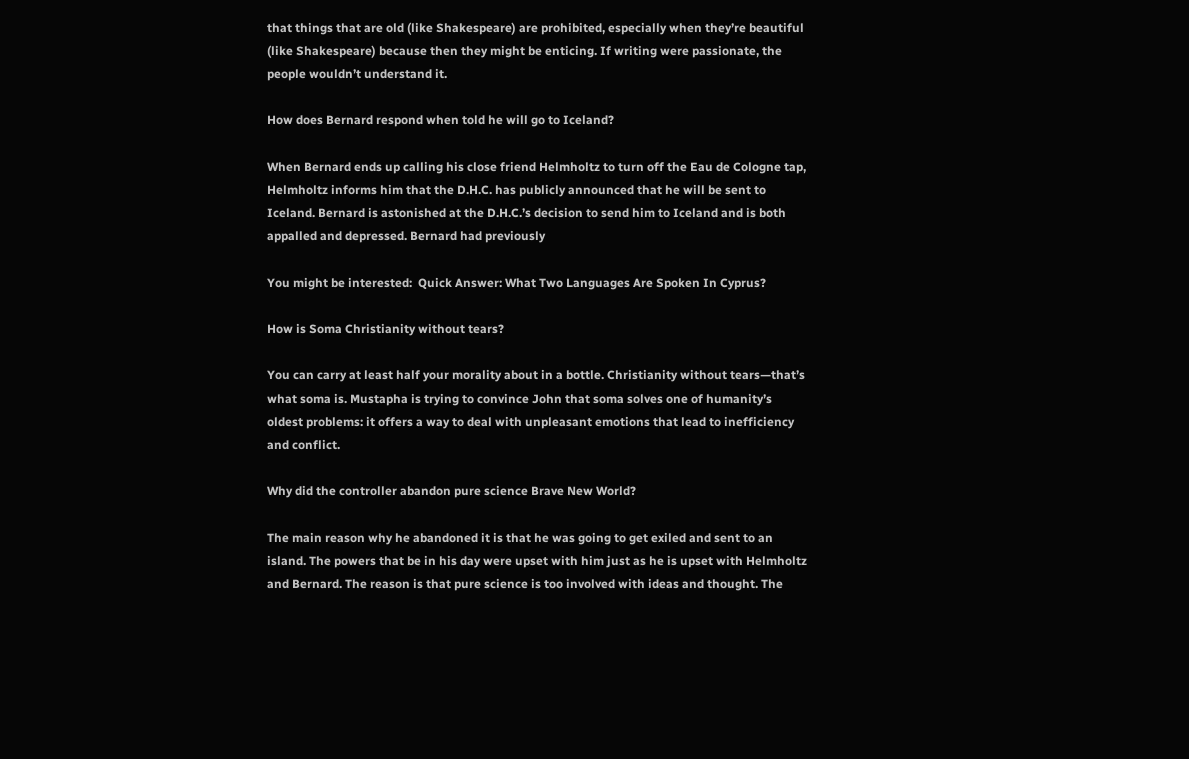that things that are old (like Shakespeare) are prohibited, especially when they’re beautiful (like Shakespeare) because then they might be enticing. If writing were passionate, the people wouldn’t understand it.

How does Bernard respond when told he will go to Iceland?

When Bernard ends up calling his close friend Helmholtz to turn off the Eau de Cologne tap, Helmholtz informs him that the D.H.C. has publicly announced that he will be sent to Iceland. Bernard is astonished at the D.H.C.’s decision to send him to Iceland and is both appalled and depressed. Bernard had previously

You might be interested:  Quick Answer: What Two Languages Are Spoken In Cyprus?

How is Soma Christianity without tears?

You can carry at least half your morality about in a bottle. Christianity without tears—that’s what soma is. Mustapha is trying to convince John that soma solves one of humanity’s oldest problems: it offers a way to deal with unpleasant emotions that lead to inefficiency and conflict.

Why did the controller abandon pure science Brave New World?

The main reason why he abandoned it is that he was going to get exiled and sent to an island. The powers that be in his day were upset with him just as he is upset with Helmholtz and Bernard. The reason is that pure science is too involved with ideas and thought. The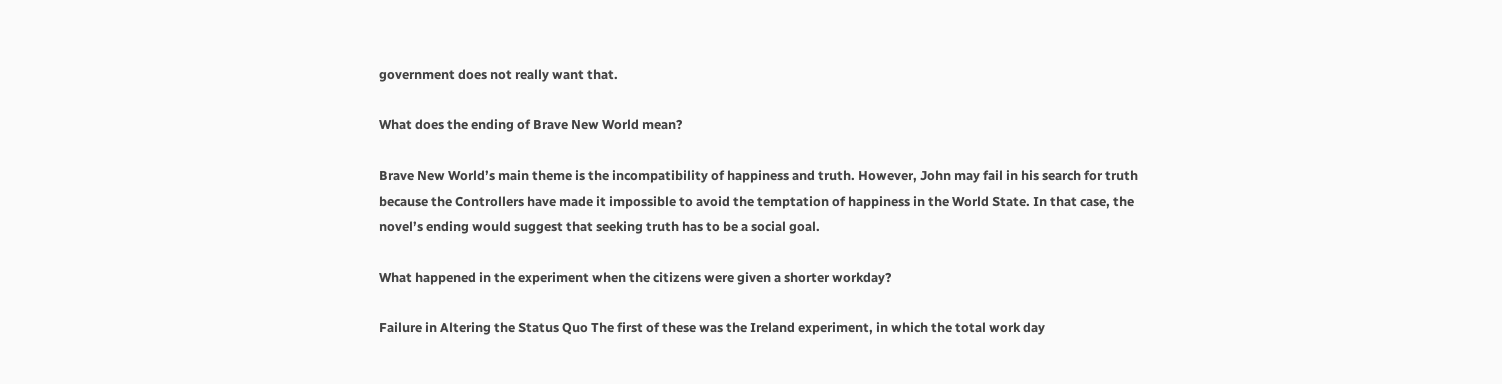government does not really want that.

What does the ending of Brave New World mean?

Brave New World’s main theme is the incompatibility of happiness and truth. However, John may fail in his search for truth because the Controllers have made it impossible to avoid the temptation of happiness in the World State. In that case, the novel’s ending would suggest that seeking truth has to be a social goal.

What happened in the experiment when the citizens were given a shorter workday?

Failure in Altering the Status Quo The first of these was the Ireland experiment, in which the total work day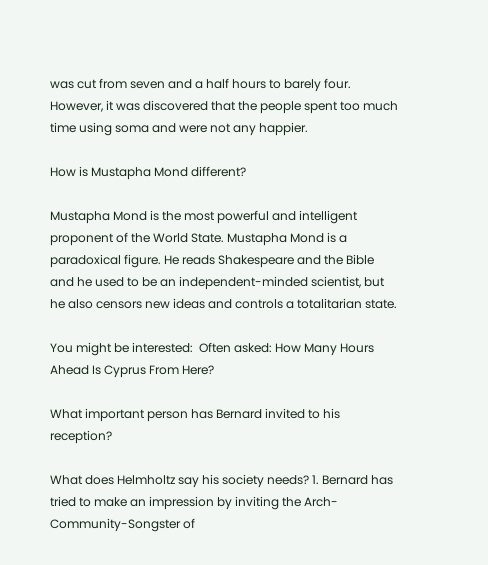was cut from seven and a half hours to barely four. However, it was discovered that the people spent too much time using soma and were not any happier.

How is Mustapha Mond different?

Mustapha Mond is the most powerful and intelligent proponent of the World State. Mustapha Mond is a paradoxical figure. He reads Shakespeare and the Bible and he used to be an independent-minded scientist, but he also censors new ideas and controls a totalitarian state.

You might be interested:  Often asked: How Many Hours Ahead Is Cyprus From Here?

What important person has Bernard invited to his reception?

What does Helmholtz say his society needs? 1. Bernard has tried to make an impression by inviting the Arch-Community-Songster of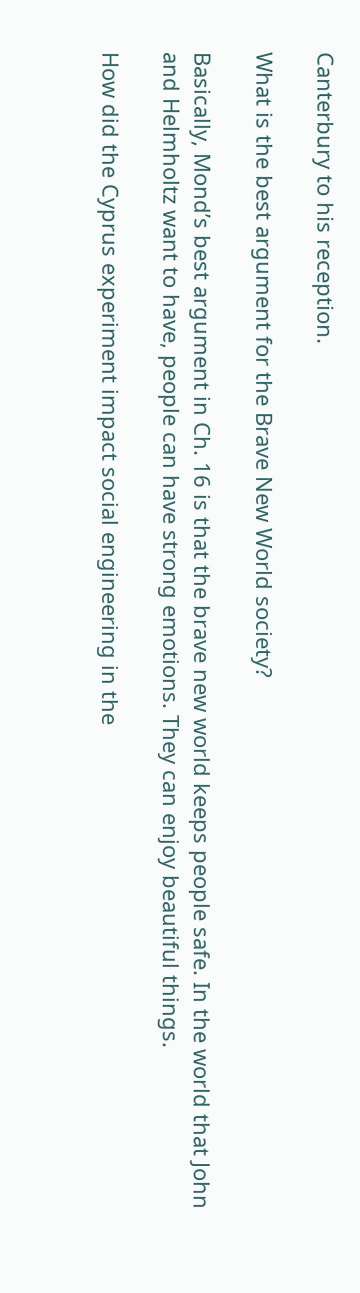Canterbury to his reception.

What is the best argument for the Brave New World society?

Basically, Mond’s best argument in Ch. 16 is that the brave new world keeps people safe. In the world that John and Helmholtz want to have, people can have strong emotions. They can enjoy beautiful things.

How did the Cyprus experiment impact social engineering in the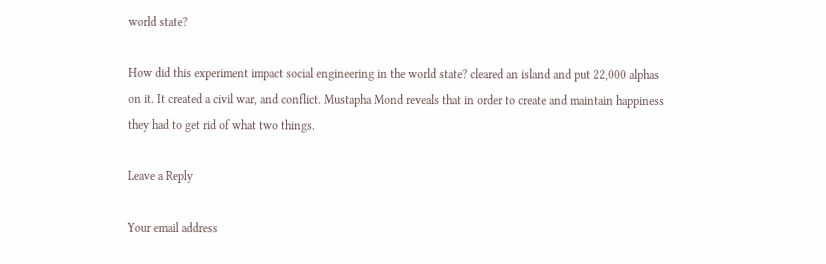world state?

How did this experiment impact social engineering in the world state? cleared an island and put 22,000 alphas on it. It created a civil war, and conflict. Mustapha Mond reveals that in order to create and maintain happiness they had to get rid of what two things.

Leave a Reply

Your email address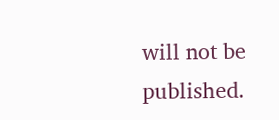will not be published.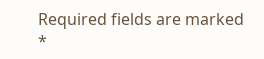Required fields are marked *